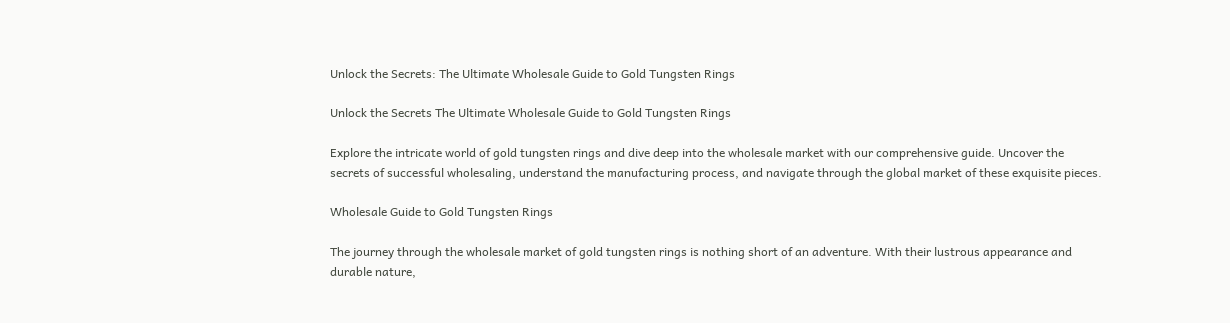Unlock the Secrets: The Ultimate Wholesale Guide to Gold Tungsten Rings

Unlock the Secrets The Ultimate Wholesale Guide to Gold Tungsten Rings

Explore the intricate world of gold tungsten rings and dive deep into the wholesale market with our comprehensive guide. Uncover the secrets of successful wholesaling, understand the manufacturing process, and navigate through the global market of these exquisite pieces.

Wholesale Guide to Gold Tungsten Rings

The journey through the wholesale market of gold tungsten rings is nothing short of an adventure. With their lustrous appearance and durable nature,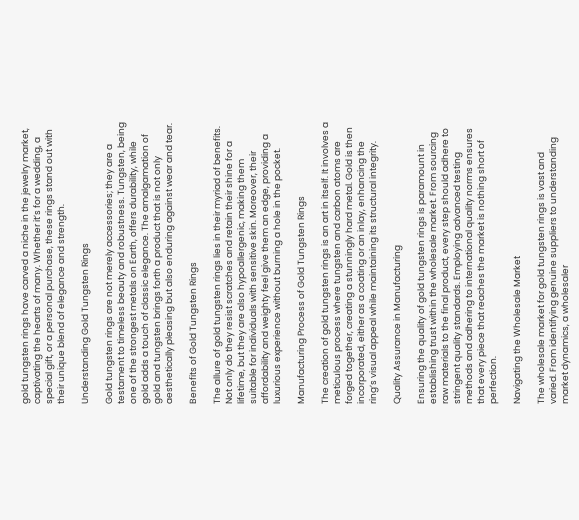gold tungsten rings have carved a niche in the jewelry market, captivating the hearts of many. Whether it’s for a wedding, a special gift, or a personal purchase, these rings stand out with their unique blend of elegance and strength.

Understanding Gold Tungsten Rings

Gold tungsten rings are not merely accessories; they are a testament to timeless beauty and robustness. Tungsten, being one of the strongest metals on Earth, offers durability, while gold adds a touch of classic elegance. The amalgamation of gold and tungsten brings forth a product that is not only aesthetically pleasing but also enduring against wear and tear.

Benefits of Gold Tungsten Rings

The allure of gold tungsten rings lies in their myriad of benefits. Not only do they resist scratches and retain their shine for a lifetime, but they are also hypoallergenic, making them suitable for individuals with sensitive skin. Moreover, their affordability and weighty feel give them an edge, providing a luxurious experience without burning a hole in the pocket.

Manufacturing Process of Gold Tungsten Rings

The creation of gold tungsten rings is an art in itself. It involves a meticulous process where tungsten and carbon atoms are forged together, creating a stunningly hard metal. Gold is then incorporated, either as a coating or an inlay, enhancing the ring’s visual appeal while maintaining its structural integrity.

Quality Assurance in Manufacturing

Ensuring the quality of gold tungsten rings is paramount in establishing trust within the wholesale market. From sourcing raw materials to the final product, every step should adhere to stringent quality standards. Employing advanced testing methods and adhering to international quality norms ensures that every piece that reaches the market is nothing short of perfection.

Navigating the Wholesale Market

The wholesale market for gold tungsten rings is vast and varied. From identifying genuine suppliers to understanding market dynamics, a wholesaler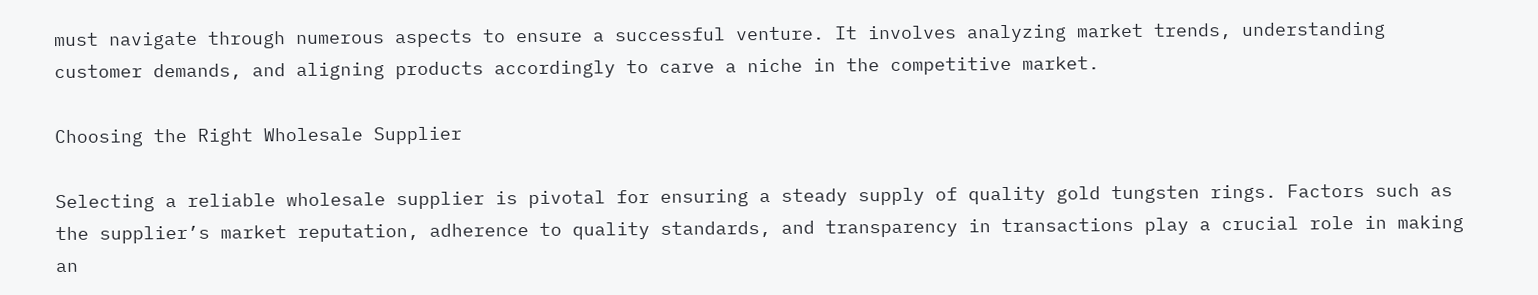must navigate through numerous aspects to ensure a successful venture. It involves analyzing market trends, understanding customer demands, and aligning products accordingly to carve a niche in the competitive market.

Choosing the Right Wholesale Supplier

Selecting a reliable wholesale supplier is pivotal for ensuring a steady supply of quality gold tungsten rings. Factors such as the supplier’s market reputation, adherence to quality standards, and transparency in transactions play a crucial role in making an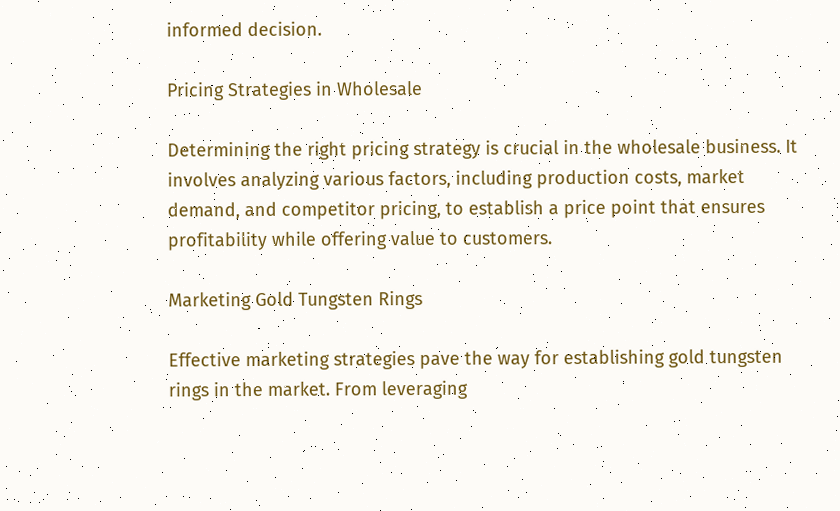informed decision.

Pricing Strategies in Wholesale

Determining the right pricing strategy is crucial in the wholesale business. It involves analyzing various factors, including production costs, market demand, and competitor pricing, to establish a price point that ensures profitability while offering value to customers.

Marketing Gold Tungsten Rings

Effective marketing strategies pave the way for establishing gold tungsten rings in the market. From leveraging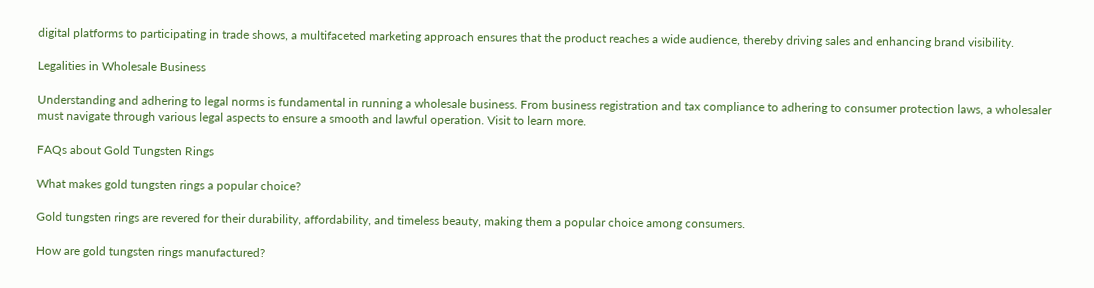digital platforms to participating in trade shows, a multifaceted marketing approach ensures that the product reaches a wide audience, thereby driving sales and enhancing brand visibility.

Legalities in Wholesale Business

Understanding and adhering to legal norms is fundamental in running a wholesale business. From business registration and tax compliance to adhering to consumer protection laws, a wholesaler must navigate through various legal aspects to ensure a smooth and lawful operation. Visit to learn more.

FAQs about Gold Tungsten Rings

What makes gold tungsten rings a popular choice?

Gold tungsten rings are revered for their durability, affordability, and timeless beauty, making them a popular choice among consumers.

How are gold tungsten rings manufactured?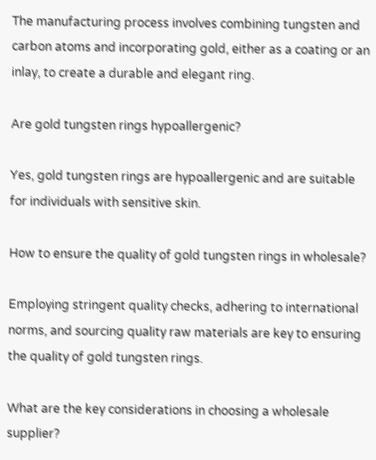The manufacturing process involves combining tungsten and carbon atoms and incorporating gold, either as a coating or an inlay, to create a durable and elegant ring.

Are gold tungsten rings hypoallergenic?

Yes, gold tungsten rings are hypoallergenic and are suitable for individuals with sensitive skin.

How to ensure the quality of gold tungsten rings in wholesale?

Employing stringent quality checks, adhering to international norms, and sourcing quality raw materials are key to ensuring the quality of gold tungsten rings.

What are the key considerations in choosing a wholesale supplier?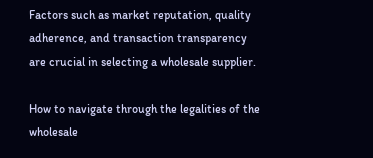Factors such as market reputation, quality adherence, and transaction transparency are crucial in selecting a wholesale supplier.

How to navigate through the legalities of the wholesale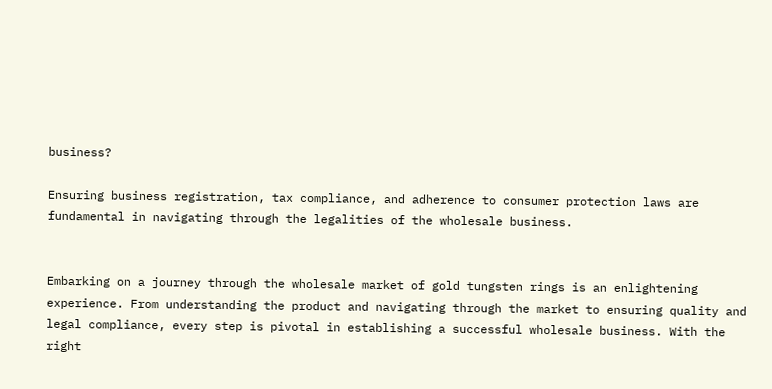business?

Ensuring business registration, tax compliance, and adherence to consumer protection laws are fundamental in navigating through the legalities of the wholesale business.


Embarking on a journey through the wholesale market of gold tungsten rings is an enlightening experience. From understanding the product and navigating through the market to ensuring quality and legal compliance, every step is pivotal in establishing a successful wholesale business. With the right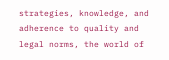strategies, knowledge, and adherence to quality and legal norms, the world of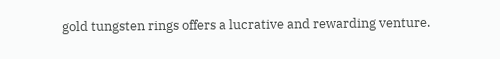gold tungsten rings offers a lucrative and rewarding venture.